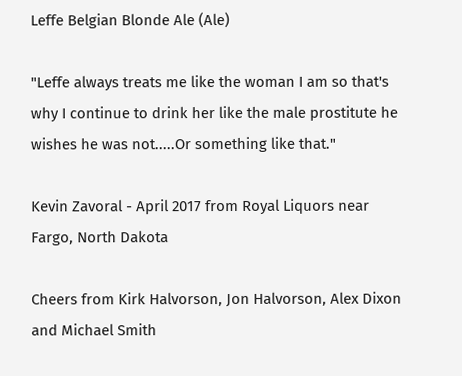Leffe Belgian Blonde Ale (Ale)

"Leffe always treats me like the woman I am so that's why I continue to drink her like the male prostitute he wishes he was not.....Or something like that."

Kevin Zavoral - April 2017 from Royal Liquors near Fargo, North Dakota

Cheers from Kirk Halvorson, Jon Halvorson, Alex Dixon and Michael Smith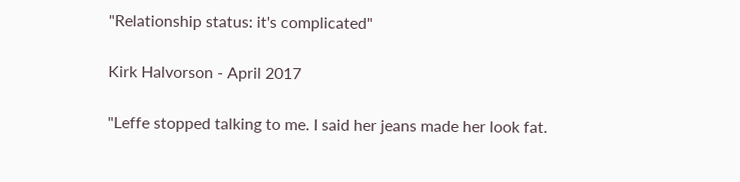"Relationship status: it's complicated"

Kirk Halvorson - April 2017

"Leffe stopped talking to me. I said her jeans made her look fat.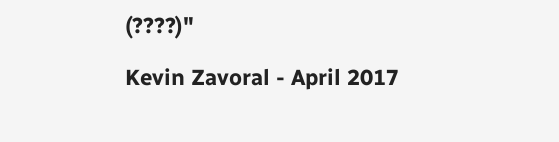(????)"

Kevin Zavoral - April 2017